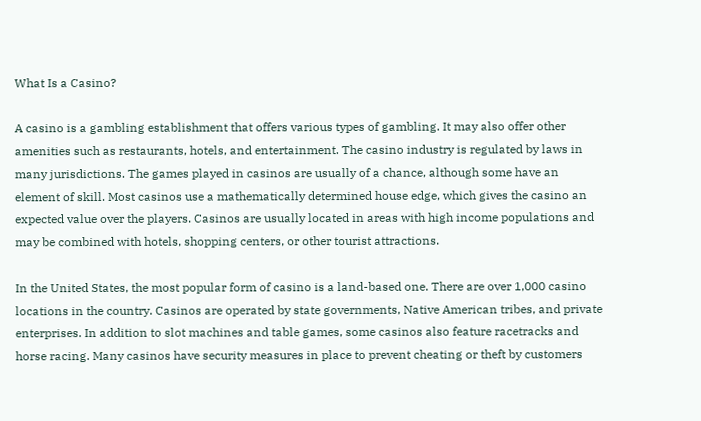What Is a Casino?

A casino is a gambling establishment that offers various types of gambling. It may also offer other amenities such as restaurants, hotels, and entertainment. The casino industry is regulated by laws in many jurisdictions. The games played in casinos are usually of a chance, although some have an element of skill. Most casinos use a mathematically determined house edge, which gives the casino an expected value over the players. Casinos are usually located in areas with high income populations and may be combined with hotels, shopping centers, or other tourist attractions.

In the United States, the most popular form of casino is a land-based one. There are over 1,000 casino locations in the country. Casinos are operated by state governments, Native American tribes, and private enterprises. In addition to slot machines and table games, some casinos also feature racetracks and horse racing. Many casinos have security measures in place to prevent cheating or theft by customers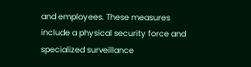and employees. These measures include a physical security force and specialized surveillance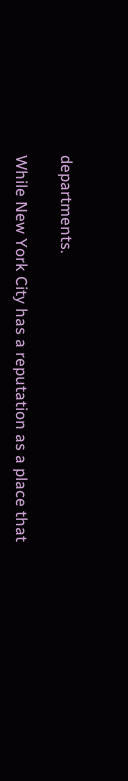departments.

While New York City has a reputation as a place that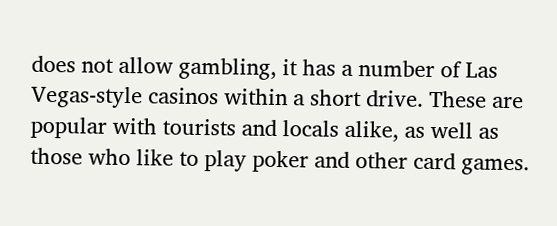does not allow gambling, it has a number of Las Vegas-style casinos within a short drive. These are popular with tourists and locals alike, as well as those who like to play poker and other card games.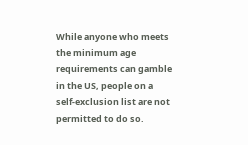While anyone who meets the minimum age requirements can gamble in the US, people on a self-exclusion list are not permitted to do so.